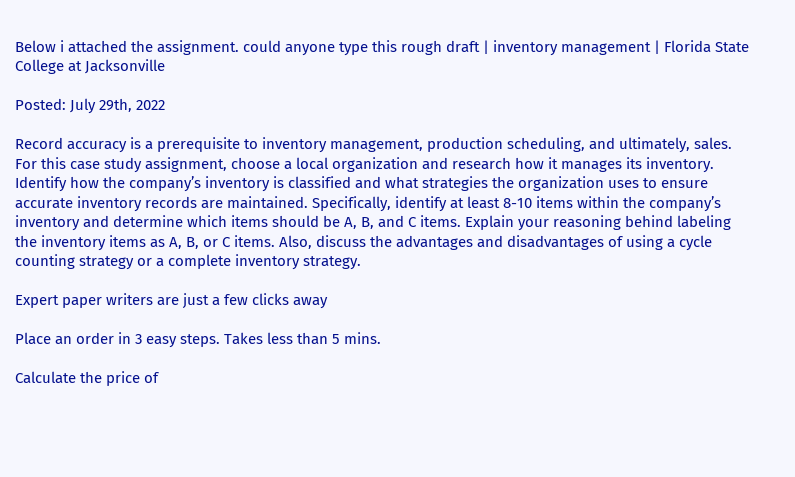Below i attached the assignment. could anyone type this rough draft | inventory management | Florida State College at Jacksonville

Posted: July 29th, 2022

Record accuracy is a prerequisite to inventory management, production scheduling, and ultimately, sales. For this case study assignment, choose a local organization and research how it manages its inventory. Identify how the company’s inventory is classified and what strategies the organization uses to ensure accurate inventory records are maintained. Specifically, identify at least 8-10 items within the company’s inventory and determine which items should be A, B, and C items. Explain your reasoning behind labeling the inventory items as A, B, or C items. Also, discuss the advantages and disadvantages of using a cycle counting strategy or a complete inventory strategy.

Expert paper writers are just a few clicks away

Place an order in 3 easy steps. Takes less than 5 mins.

Calculate the price of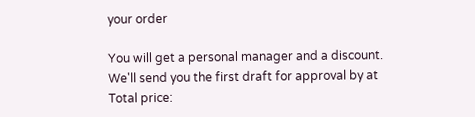your order

You will get a personal manager and a discount.
We'll send you the first draft for approval by at
Total price: